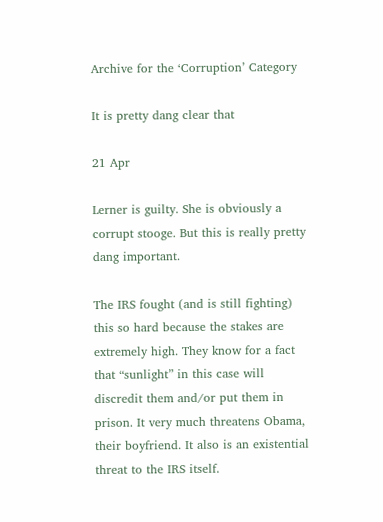Archive for the ‘Corruption’ Category

It is pretty dang clear that

21 Apr

Lerner is guilty. She is obviously a corrupt stooge. But this is really pretty dang important.

The IRS fought (and is still fighting) this so hard because the stakes are extremely high. They know for a fact that “sunlight” in this case will discredit them and/or put them in prison. It very much threatens Obama, their boyfriend. It also is an existential threat to the IRS itself.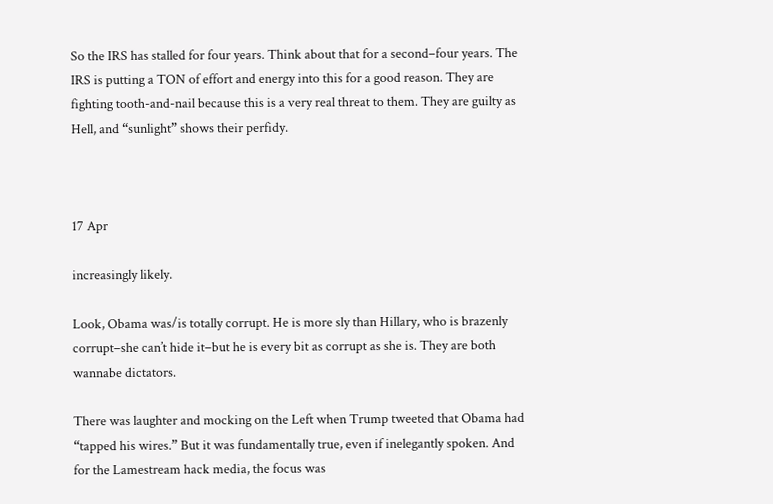So the IRS has stalled for four years. Think about that for a second–four years. The IRS is putting a TON of effort and energy into this for a good reason. They are fighting tooth-and-nail because this is a very real threat to them. They are guilty as Hell, and “sunlight” shows their perfidy.



17 Apr

increasingly likely.

Look, Obama was/is totally corrupt. He is more sly than Hillary, who is brazenly corrupt–she can’t hide it–but he is every bit as corrupt as she is. They are both wannabe dictators.

There was laughter and mocking on the Left when Trump tweeted that Obama had “tapped his wires.” But it was fundamentally true, even if inelegantly spoken. And for the Lamestream hack media, the focus was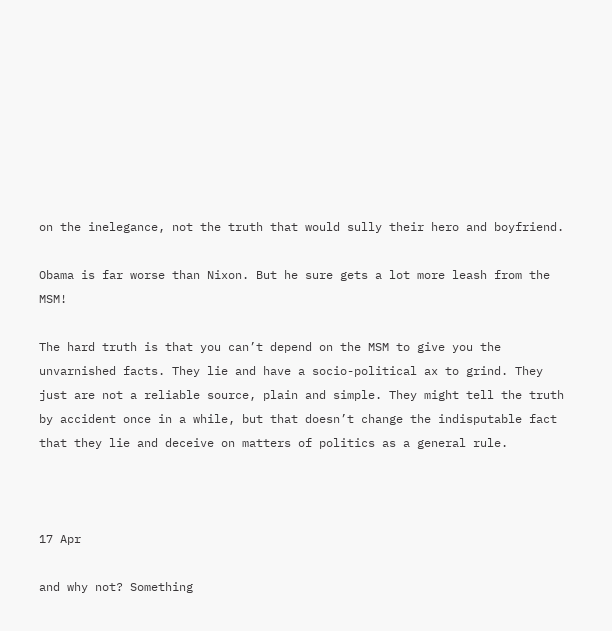on the inelegance, not the truth that would sully their hero and boyfriend.

Obama is far worse than Nixon. But he sure gets a lot more leash from the MSM!

The hard truth is that you can’t depend on the MSM to give you the unvarnished facts. They lie and have a socio-political ax to grind. They just are not a reliable source, plain and simple. They might tell the truth by accident once in a while, but that doesn’t change the indisputable fact that they lie and deceive on matters of politics as a general rule.



17 Apr

and why not? Something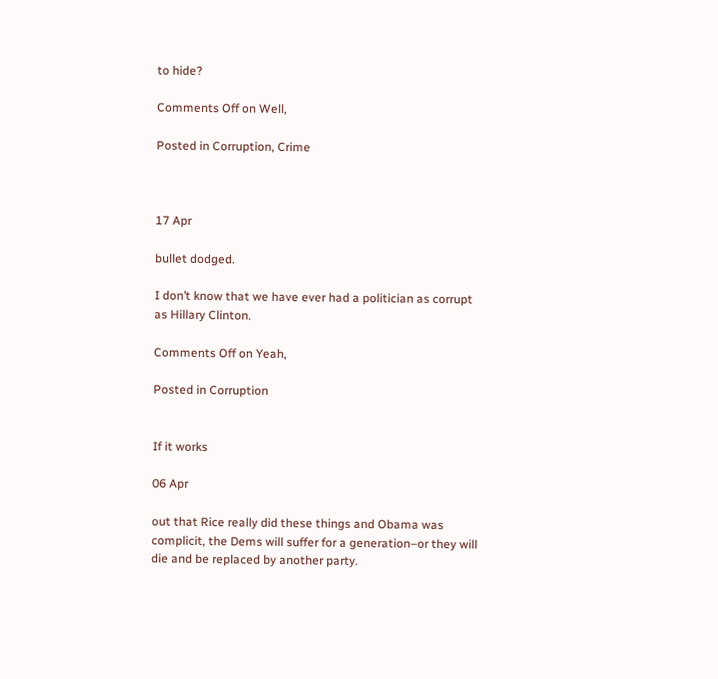to hide?

Comments Off on Well,

Posted in Corruption, Crime



17 Apr

bullet dodged.

I don’t know that we have ever had a politician as corrupt as Hillary Clinton.

Comments Off on Yeah,

Posted in Corruption


If it works

06 Apr

out that Rice really did these things and Obama was complicit, the Dems will suffer for a generation–or they will die and be replaced by another party.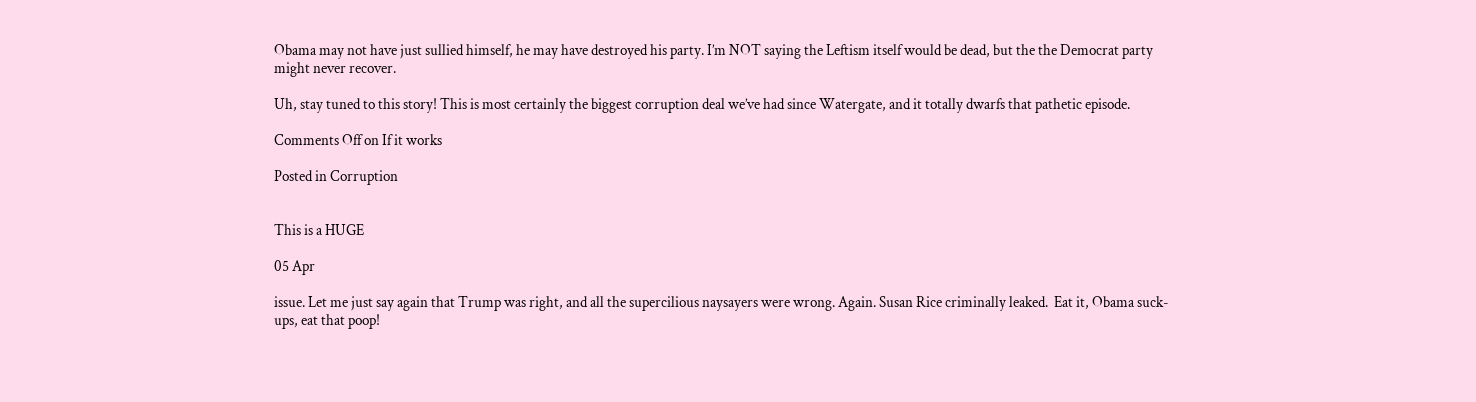Obama may not have just sullied himself, he may have destroyed his party. I’m NOT saying the Leftism itself would be dead, but the the Democrat party might never recover.

Uh, stay tuned to this story! This is most certainly the biggest corruption deal we’ve had since Watergate, and it totally dwarfs that pathetic episode.

Comments Off on If it works

Posted in Corruption


This is a HUGE

05 Apr

issue. Let me just say again that Trump was right, and all the supercilious naysayers were wrong. Again. Susan Rice criminally leaked.  Eat it, Obama suck-ups, eat that poop!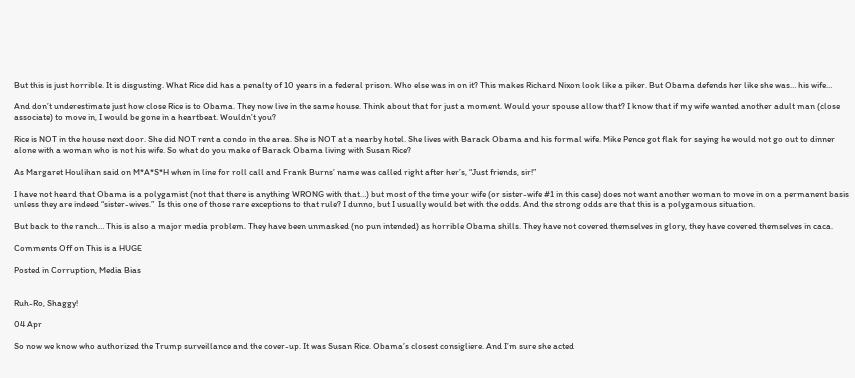But this is just horrible. It is disgusting. What Rice did has a penalty of 10 years in a federal prison. Who else was in on it? This makes Richard Nixon look like a piker. But Obama defends her like she was… his wife…

And don’t underestimate just how close Rice is to Obama. They now live in the same house. Think about that for just a moment. Would your spouse allow that? I know that if my wife wanted another adult man (close associate) to move in, I would be gone in a heartbeat. Wouldn’t you?

Rice is NOT in the house next door. She did NOT rent a condo in the area. She is NOT at a nearby hotel. She lives with Barack Obama and his formal wife. Mike Pence got flak for saying he would not go out to dinner alone with a woman who is not his wife. So what do you make of Barack Obama living with Susan Rice?

As Margaret Houlihan said on M*A*S*H when in line for roll call and Frank Burns’ name was called right after her’s, “Just friends, sir!”

I have not heard that Obama is a polygamist (not that there is anything WRONG with that…) but most of the time your wife (or sister-wife #1 in this case) does not want another woman to move in on a permanent basis unless they are indeed “sister-wives.”  Is this one of those rare exceptions to that rule? I dunno, but I usually would bet with the odds. And the strong odds are that this is a polygamous situation.

But back to the ranch… This is also a major media problem. They have been unmasked (no pun intended) as horrible Obama shills. They have not covered themselves in glory, they have covered themselves in caca.

Comments Off on This is a HUGE

Posted in Corruption, Media Bias


Ruh-Ro, Shaggy!

04 Apr

So now we know who authorized the Trump surveillance and the cover-up. It was Susan Rice. Obama’s closest consigliere. And I’m sure she acted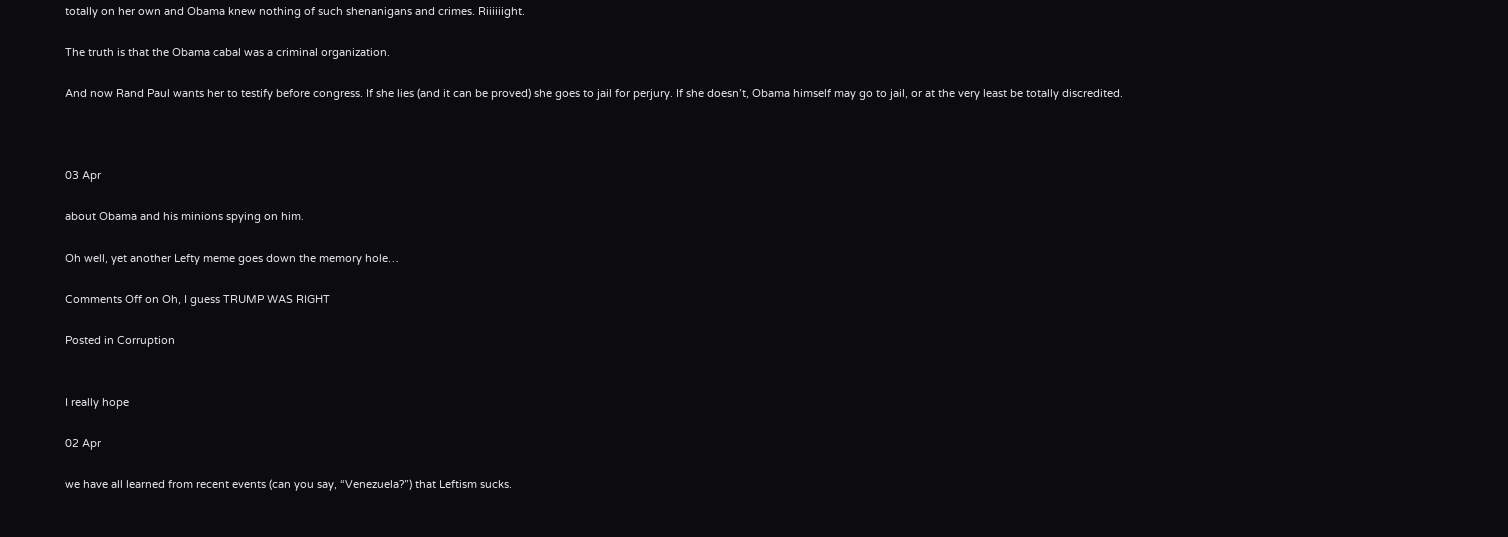totally on her own and Obama knew nothing of such shenanigans and crimes. Riiiiiight.

The truth is that the Obama cabal was a criminal organization.

And now Rand Paul wants her to testify before congress. If she lies (and it can be proved) she goes to jail for perjury. If she doesn’t, Obama himself may go to jail, or at the very least be totally discredited.



03 Apr

about Obama and his minions spying on him.

Oh well, yet another Lefty meme goes down the memory hole…

Comments Off on Oh, I guess TRUMP WAS RIGHT

Posted in Corruption


I really hope

02 Apr

we have all learned from recent events (can you say, “Venezuela?”) that Leftism sucks.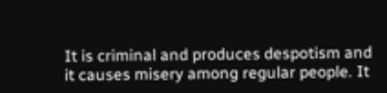It is criminal and produces despotism and it causes misery among regular people. It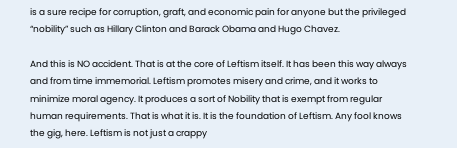is a sure recipe for corruption, graft, and economic pain for anyone but the privileged “nobility” such as Hillary Clinton and Barack Obama and Hugo Chavez.

And this is NO accident. That is at the core of Leftism itself. It has been this way always and from time immemorial. Leftism promotes misery and crime, and it works to minimize moral agency. It produces a sort of Nobility that is exempt from regular human requirements. That is what it is. It is the foundation of Leftism. Any fool knows the gig, here. Leftism is not just a crappy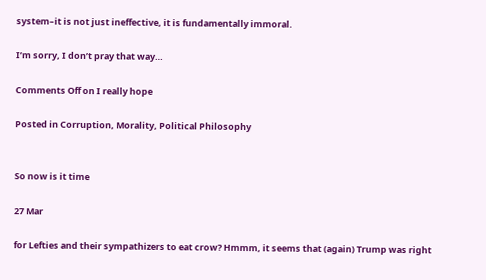system–it is not just ineffective, it is fundamentally immoral.

I’m sorry, I don’t pray that way…

Comments Off on I really hope

Posted in Corruption, Morality, Political Philosophy


So now is it time

27 Mar

for Lefties and their sympathizers to eat crow? Hmmm, it seems that (again) Trump was right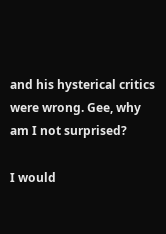and his hysterical critics were wrong. Gee, why am I not surprised?

I would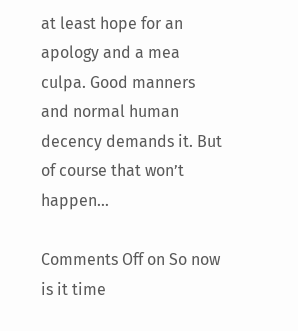at least hope for an apology and a mea culpa. Good manners and normal human decency demands it. But of course that won’t happen…

Comments Off on So now is it time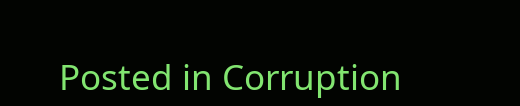Posted in Corruption